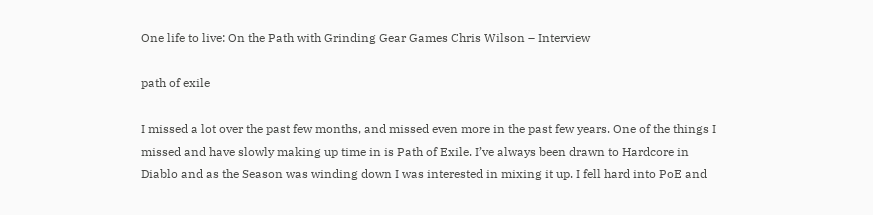One life to live: On the Path with Grinding Gear Games Chris Wilson – Interview

path of exile

I missed a lot over the past few months, and missed even more in the past few years. One of the things I missed and have slowly making up time in is Path of Exile. I’ve always been drawn to Hardcore in Diablo and as the Season was winding down I was interested in mixing it up. I fell hard into PoE and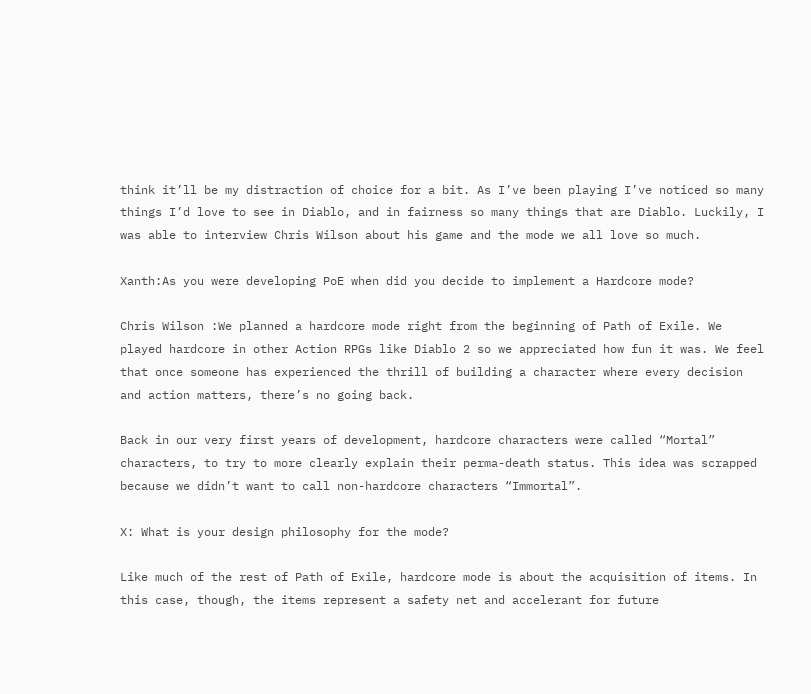think it’ll be my distraction of choice for a bit. As I’ve been playing I’ve noticed so many things I’d love to see in Diablo, and in fairness so many things that are Diablo. Luckily, I was able to interview Chris Wilson about his game and the mode we all love so much.

Xanth:As you were developing PoE when did you decide to implement a Hardcore mode?

Chris Wilson :We planned a hardcore mode right from the beginning of Path of Exile. We played hardcore in other Action RPGs like Diablo 2 so we appreciated how fun it was. We feel that once someone has experienced the thrill of building a character where every decision and action matters, there’s no going back.

Back in our very first years of development, hardcore characters were called “Mortal” characters, to try to more clearly explain their perma-death status. This idea was scrapped because we didn’t want to call non-hardcore characters “Immortal”.

X: What is your design philosophy for the mode?

Like much of the rest of Path of Exile, hardcore mode is about the acquisition of items. In this case, though, the items represent a safety net and accelerant for future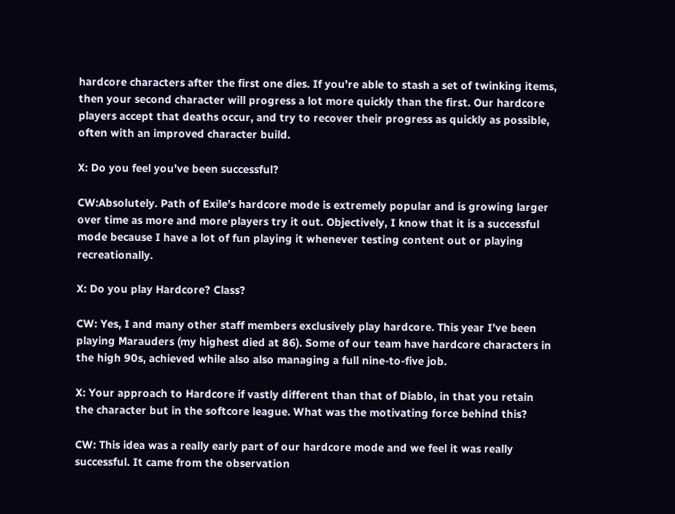hardcore characters after the first one dies. If you’re able to stash a set of twinking items, then your second character will progress a lot more quickly than the first. Our hardcore players accept that deaths occur, and try to recover their progress as quickly as possible, often with an improved character build.

X: Do you feel you’ve been successful?

CW:Absolutely. Path of Exile’s hardcore mode is extremely popular and is growing larger over time as more and more players try it out. Objectively, I know that it is a successful mode because I have a lot of fun playing it whenever testing content out or playing recreationally.

X: Do you play Hardcore? Class?

CW: Yes, I and many other staff members exclusively play hardcore. This year I’ve been playing Marauders (my highest died at 86). Some of our team have hardcore characters in the high 90s, achieved while also also managing a full nine-to-five job.

X: Your approach to Hardcore if vastly different than that of Diablo, in that you retain the character but in the softcore league. What was the motivating force behind this?

CW: This idea was a really early part of our hardcore mode and we feel it was really successful. It came from the observation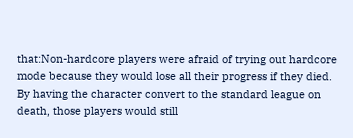that:Non-hardcore players were afraid of trying out hardcore mode because they would lose all their progress if they died. By having the character convert to the standard league on death, those players would still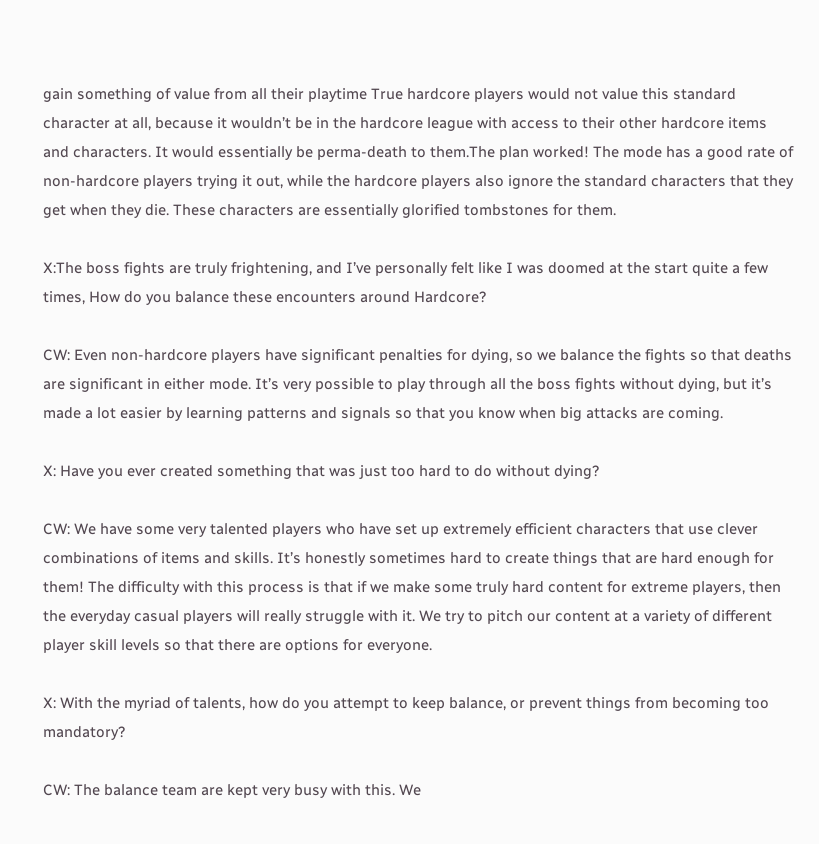gain something of value from all their playtime True hardcore players would not value this standard character at all, because it wouldn’t be in the hardcore league with access to their other hardcore items and characters. It would essentially be perma-death to them.The plan worked! The mode has a good rate of non-hardcore players trying it out, while the hardcore players also ignore the standard characters that they get when they die. These characters are essentially glorified tombstones for them.

X:The boss fights are truly frightening, and I’ve personally felt like I was doomed at the start quite a few times, How do you balance these encounters around Hardcore?

CW: Even non-hardcore players have significant penalties for dying, so we balance the fights so that deaths are significant in either mode. It’s very possible to play through all the boss fights without dying, but it’s made a lot easier by learning patterns and signals so that you know when big attacks are coming.

X: Have you ever created something that was just too hard to do without dying?

CW: We have some very talented players who have set up extremely efficient characters that use clever combinations of items and skills. It’s honestly sometimes hard to create things that are hard enough for them! The difficulty with this process is that if we make some truly hard content for extreme players, then the everyday casual players will really struggle with it. We try to pitch our content at a variety of different player skill levels so that there are options for everyone.

X: With the myriad of talents, how do you attempt to keep balance, or prevent things from becoming too mandatory?

CW: The balance team are kept very busy with this. We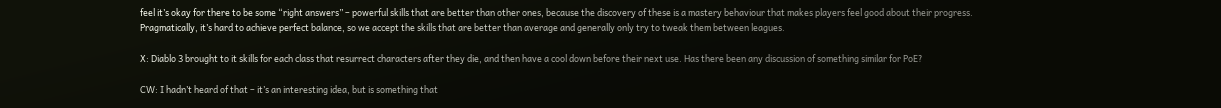feel it’s okay for there to be some “right answers” – powerful skills that are better than other ones, because the discovery of these is a mastery behaviour that makes players feel good about their progress. Pragmatically, it’s hard to achieve perfect balance, so we accept the skills that are better than average and generally only try to tweak them between leagues.

X: Diablo 3 brought to it skills for each class that resurrect characters after they die, and then have a cool down before their next use. Has there been any discussion of something similar for PoE?

CW: I hadn’t heard of that – it’s an interesting idea, but is something that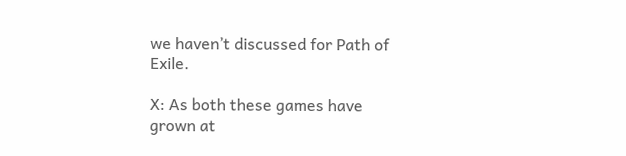we haven’t discussed for Path of Exile.

X: As both these games have grown at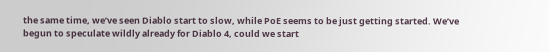the same time, we’ve seen Diablo start to slow, while PoE seems to be just getting started. We’ve begun to speculate wildly already for Diablo 4, could we start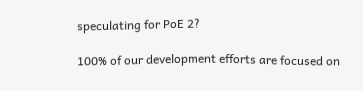speculating for PoE 2?

100% of our development efforts are focused on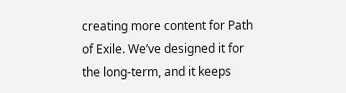creating more content for Path of Exile. We’ve designed it for the long-term, and it keeps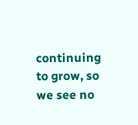continuing to grow, so we see no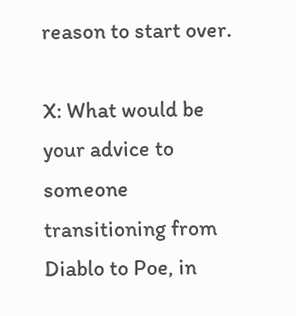reason to start over.

X: What would be your advice to someone transitioning from Diablo to Poe, in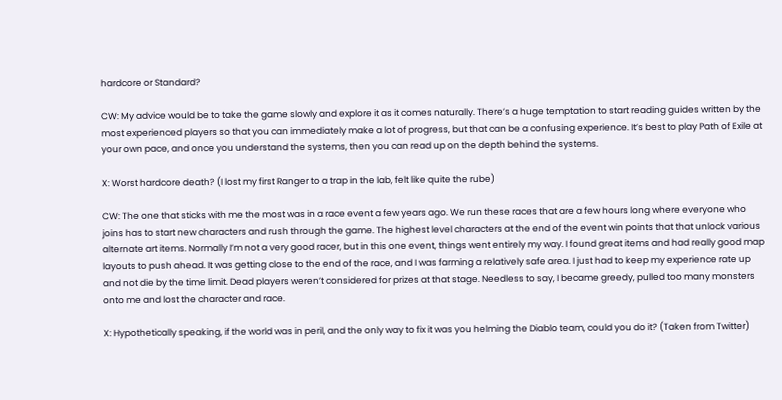hardcore or Standard?

CW: My advice would be to take the game slowly and explore it as it comes naturally. There’s a huge temptation to start reading guides written by the most experienced players so that you can immediately make a lot of progress, but that can be a confusing experience. It’s best to play Path of Exile at your own pace, and once you understand the systems, then you can read up on the depth behind the systems.

X: Worst hardcore death? (I lost my first Ranger to a trap in the lab, felt like quite the rube)

CW: The one that sticks with me the most was in a race event a few years ago. We run these races that are a few hours long where everyone who joins has to start new characters and rush through the game. The highest level characters at the end of the event win points that that unlock various alternate art items. Normally I’m not a very good racer, but in this one event, things went entirely my way. I found great items and had really good map layouts to push ahead. It was getting close to the end of the race, and I was farming a relatively safe area. I just had to keep my experience rate up and not die by the time limit. Dead players weren’t considered for prizes at that stage. Needless to say, I became greedy, pulled too many monsters onto me and lost the character and race.

X: Hypothetically speaking, if the world was in peril, and the only way to fix it was you helming the Diablo team, could you do it? (Taken from Twitter)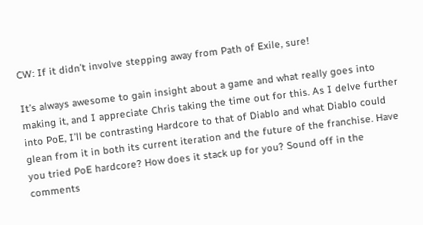CW: If it didn’t involve stepping away from Path of Exile, sure!

It’s always awesome to gain insight about a game and what really goes into making it, and I appreciate Chris taking the time out for this. As I delve further into PoE, I’ll be contrasting Hardcore to that of Diablo and what Diablo could glean from it in both its current iteration and the future of the franchise. Have  you tried PoE hardcore? How does it stack up for you? Sound off in the comments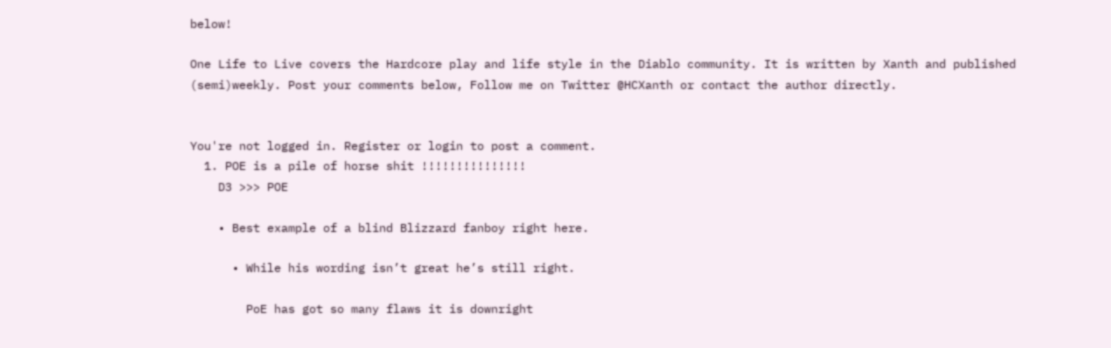below!

One Life to Live covers the Hardcore play and life style in the Diablo community. It is written by Xanth and published (semi)weekly. Post your comments below, Follow me on Twitter @HCXanth or contact the author directly.


You're not logged in. Register or login to post a comment.
  1. POE is a pile of horse shit !!!!!!!!!!!!!!!
    D3 >>> POE

    • Best example of a blind Blizzard fanboy right here.

      • While his wording isn’t great he’s still right.

        PoE has got so many flaws it is downright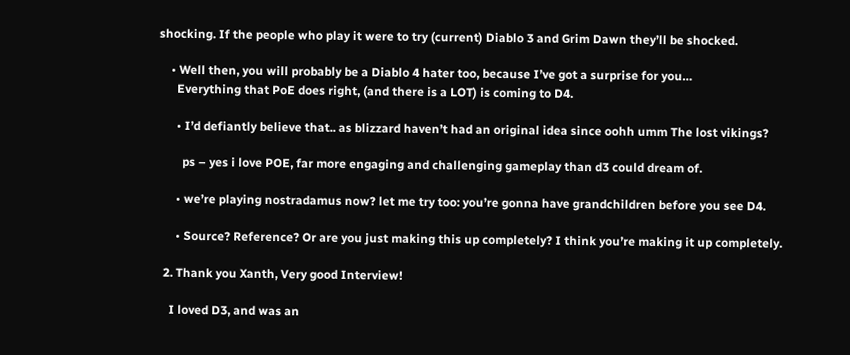shocking. If the people who play it were to try (current) Diablo 3 and Grim Dawn they’ll be shocked.

    • Well then, you will probably be a Diablo 4 hater too, because I’ve got a surprise for you…
      Everything that PoE does right, (and there is a LOT) is coming to D4.

      • I’d defiantly believe that.. as blizzard haven’t had an original idea since oohh umm The lost vikings?

        ps – yes i love POE, far more engaging and challenging gameplay than d3 could dream of.

      • we’re playing nostradamus now? let me try too: you’re gonna have grandchildren before you see D4.

      • Source? Reference? Or are you just making this up completely? I think you’re making it up completely.

  2. Thank you Xanth, Very good Interview!

    I loved D3, and was an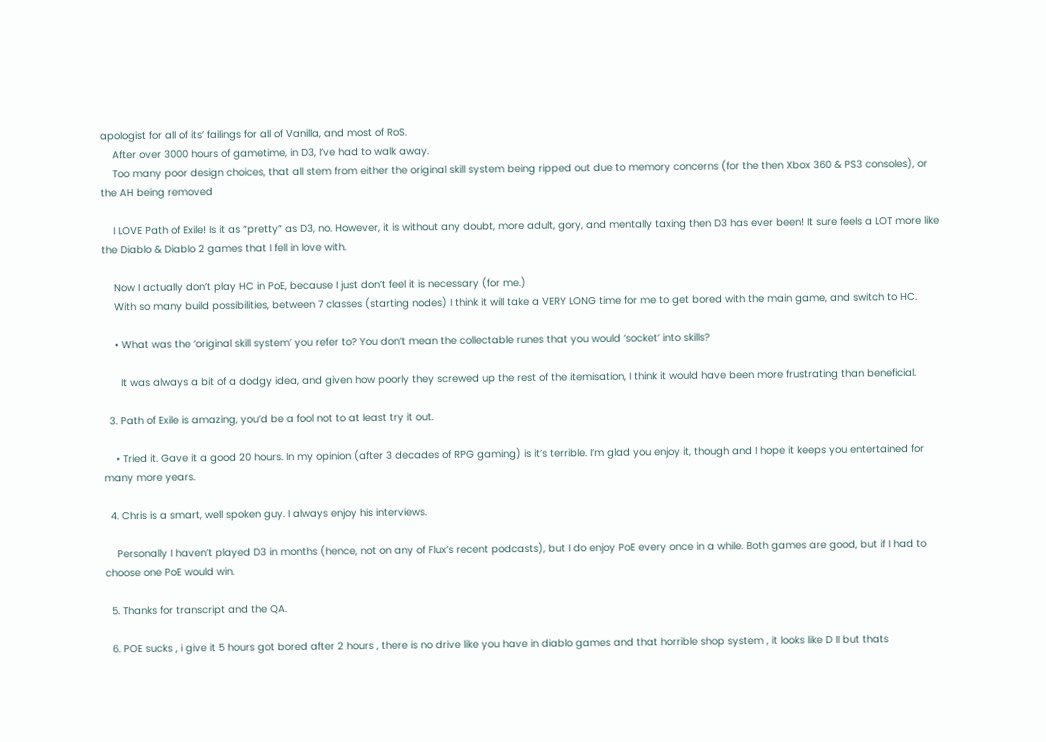apologist for all of its’ failings for all of Vanilla, and most of RoS.
    After over 3000 hours of gametime, in D3, I’ve had to walk away.
    Too many poor design choices, that all stem from either the original skill system being ripped out due to memory concerns (for the then Xbox 360 & PS3 consoles), or the AH being removed

    I LOVE Path of Exile! Is it as “pretty” as D3, no. However, it is without any doubt, more adult, gory, and mentally taxing then D3 has ever been! It sure feels a LOT more like the Diablo & Diablo 2 games that I fell in love with.

    Now I actually don’t play HC in PoE, because I just don’t feel it is necessary (for me.)
    With so many build possibilities, between 7 classes (starting nodes) I think it will take a VERY LONG time for me to get bored with the main game, and switch to HC.

    • What was the ‘original skill system’ you refer to? You don’t mean the collectable runes that you would ‘socket’ into skills?

      It was always a bit of a dodgy idea, and given how poorly they screwed up the rest of the itemisation, I think it would have been more frustrating than beneficial.

  3. Path of Exile is amazing, you’d be a fool not to at least try it out.

    • Tried it. Gave it a good 20 hours. In my opinion (after 3 decades of RPG gaming) is it’s terrible. I’m glad you enjoy it, though and I hope it keeps you entertained for many more years.

  4. Chris is a smart, well spoken guy. I always enjoy his interviews.

    Personally I haven’t played D3 in months (hence, not on any of Flux’s recent podcasts), but I do enjoy PoE every once in a while. Both games are good, but if I had to choose one PoE would win.

  5. Thanks for transcript and the QA.

  6. POE sucks , i give it 5 hours got bored after 2 hours , there is no drive like you have in diablo games and that horrible shop system , it looks like D II but thats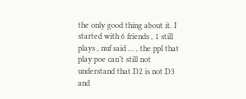the only good thing about it. I started with 6 friends , 1 still plays , nuf said … , the ppl that play poe can’t still not understand that D2 is not D3 and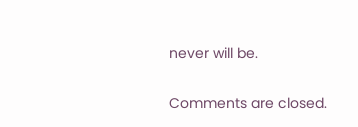never will be.

Comments are closed.